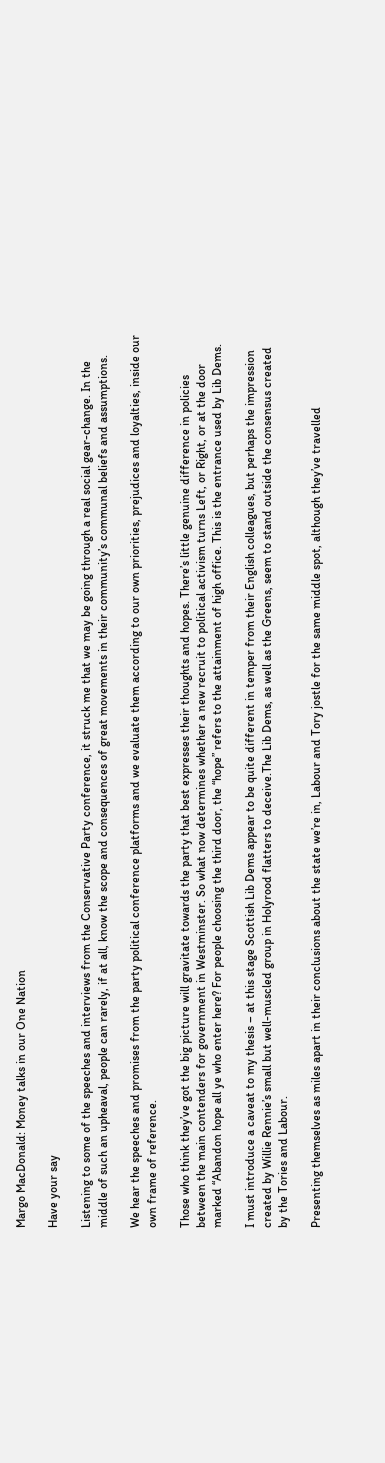Margo MacDonald: Money talks in our One Nation

Have your say

Listening to some of the speeches and interviews from the Conservative Party conference, it struck me that we may be going through a real social gear-change. In the middle of such an upheaval, people can rarely, if at all, know the scope and consequences of great movements in their community’s communal beliefs and assumptions.

We hear the speeches and promises from the party political conference platforms and we evaluate them according to our own priorities, prejudices and loyalties, inside our own frame of reference.

Those who think they’ve got the big picture will gravitate towards the party that best expresses their thoughts and hopes. There’s little genuine difference in policies between the main contenders for government in Westminster. So what now determines whether a new recruit to political activism turns Left, or Right, or at the door marked “Abandon hope all ye who enter here? For people choosing the third door, the “hope” refers to the attainment of high office. This is the entrance used by Lib Dems.

I must introduce a caveat to my thesis – at this stage Scottish Lib Dems appear to be quite different in temper from their English colleagues, but perhaps the impression created by Willie Rennie’s small but well-muscled group in Holyrood flatters to deceive.The Lib Dems, as well as the Greens, seem to stand outside the consensus created by the Tories and Labour.

Presenting themselves as miles apart in their conclusions about the state we’re in, Labour and Tory jostle for the same middle spot, although they’ve travelled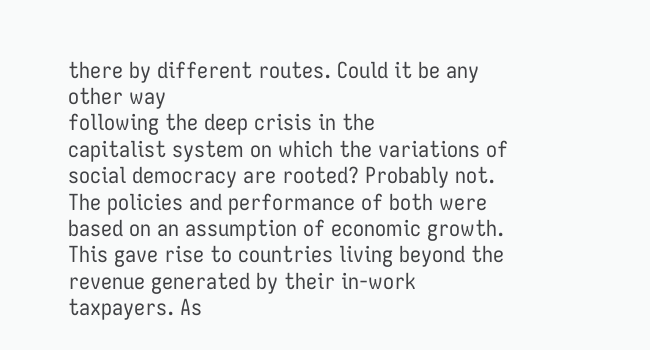there by different routes. Could it be any other way
following the deep crisis in the
capitalist system on which the variations of social democracy are rooted? Probably not. The policies and performance of both were based on an assumption of economic growth. This gave rise to countries living beyond the revenue generated by their in-work taxpayers. As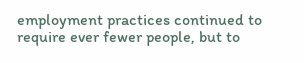employment practices continued to require ever fewer people, but to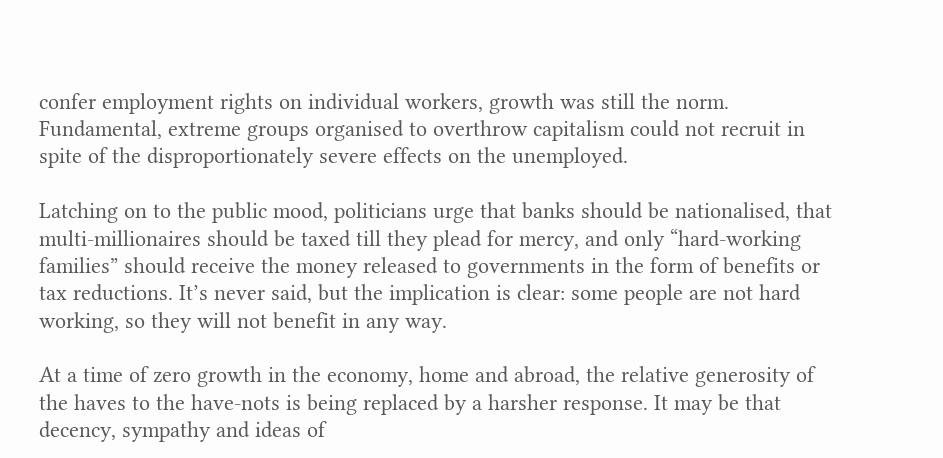confer employment rights on individual workers, growth was still the norm. Fundamental, extreme groups organised to overthrow capitalism could not recruit in spite of the disproportionately severe effects on the unemployed.

Latching on to the public mood, politicians urge that banks should be nationalised, that multi-millionaires should be taxed till they plead for mercy, and only “hard-working families” should receive the money released to governments in the form of benefits or tax reductions. It’s never said, but the implication is clear: some people are not hard working, so they will not benefit in any way.

At a time of zero growth in the economy, home and abroad, the relative generosity of the haves to the have-nots is being replaced by a harsher response. It may be that decency, sympathy and ideas of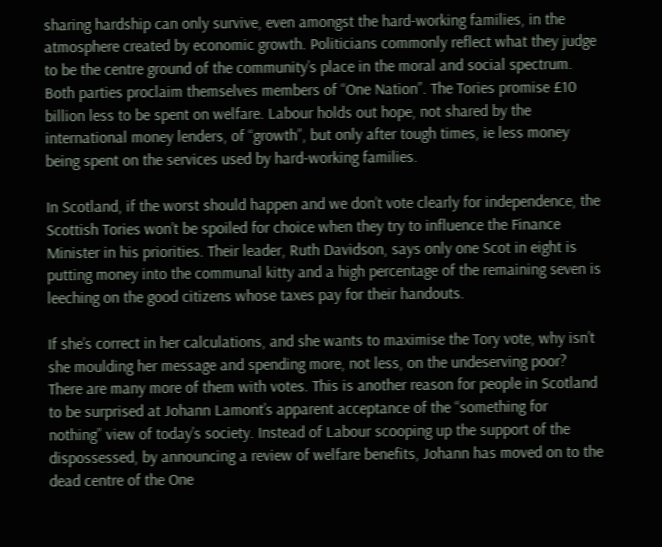sharing hardship can only survive, even amongst the hard-working families, in the atmosphere created by economic growth. Politicians commonly reflect what they judge to be the centre ground of the community’s place in the moral and social spectrum. Both parties proclaim themselves members of “One Nation”. The Tories promise £10 billion less to be spent on welfare. Labour holds out hope, not shared by the international money lenders, of “growth”, but only after tough times, ie less money being spent on the services used by hard-working families.

In Scotland, if the worst should happen and we don’t vote clearly for independence, the Scottish Tories won’t be spoiled for choice when they try to influence the Finance Minister in his priorities. Their leader, Ruth Davidson, says only one Scot in eight is putting money into the communal kitty and a high percentage of the remaining seven is leeching on the good citizens whose taxes pay for their handouts.

If she’s correct in her calculations, and she wants to maximise the Tory vote, why isn’t she moulding her message and spending more, not less, on the undeserving poor? There are many more of them with votes. This is another reason for people in Scotland to be surprised at Johann Lamont’s apparent acceptance of the “something for nothing” view of today’s society. Instead of Labour scooping up the support of the dispossessed, by announcing a review of welfare benefits, Johann has moved on to the dead centre of the One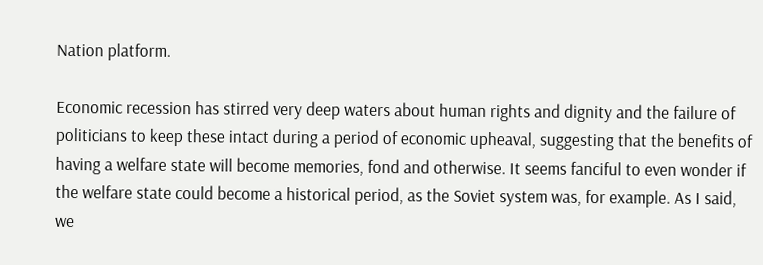Nation platform.

Economic recession has stirred very deep waters about human rights and dignity and the failure of politicians to keep these intact during a period of economic upheaval, suggesting that the benefits of having a welfare state will become memories, fond and otherwise. It seems fanciful to even wonder if the welfare state could become a historical period, as the Soviet system was, for example. As I said, we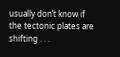usually don’t know if the tectonic plates are shifting . . .